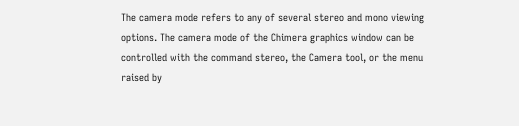The camera mode refers to any of several stereo and mono viewing options. The camera mode of the Chimera graphics window can be controlled with the command stereo, the Camera tool, or the menu raised by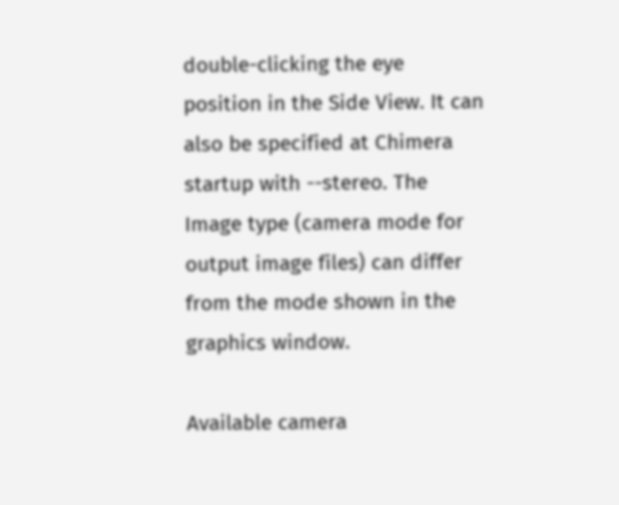double-clicking the eye position in the Side View. It can also be specified at Chimera startup with --stereo. The Image type (camera mode for output image files) can differ from the mode shown in the graphics window.

Available camera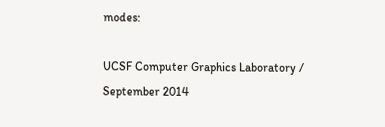modes:

UCSF Computer Graphics Laboratory / September 2014